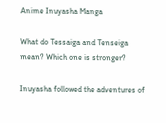Anime Inuyasha Manga

What do Tessaiga and Tenseiga mean? Which one is stronger?

Inuyasha followed the adventures of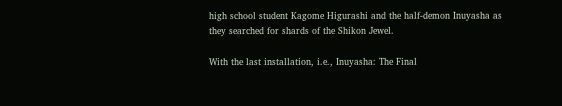high school student Kagome Higurashi and the half-demon Inuyasha as they searched for shards of the Shikon Jewel.

With the last installation, i.e., Inuyasha: The Final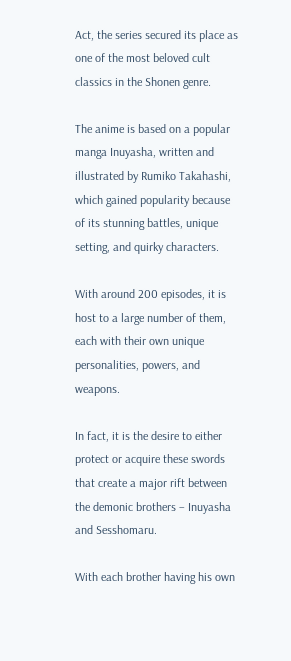Act, the series secured its place as one of the most beloved cult classics in the Shonen genre.

The anime is based on a popular manga Inuyasha, written and illustrated by Rumiko Takahashi, which gained popularity because of its stunning battles, unique setting, and quirky characters.

With around 200 episodes, it is host to a large number of them, each with their own unique personalities, powers, and weapons.

In fact, it is the desire to either protect or acquire these swords that create a major rift between the demonic brothers – Inuyasha and Sesshomaru.

With each brother having his own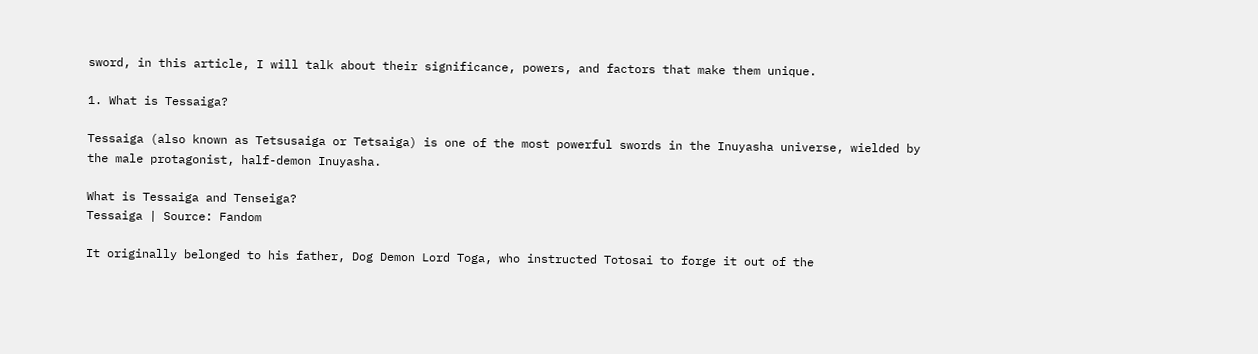sword, in this article, I will talk about their significance, powers, and factors that make them unique.

1. What is Tessaiga?

Tessaiga (also known as Tetsusaiga or Tetsaiga) is one of the most powerful swords in the Inuyasha universe, wielded by the male protagonist, half-demon Inuyasha.

What is Tessaiga and Tenseiga?
Tessaiga | Source: Fandom

It originally belonged to his father, Dog Demon Lord Toga, who instructed Totosai to forge it out of the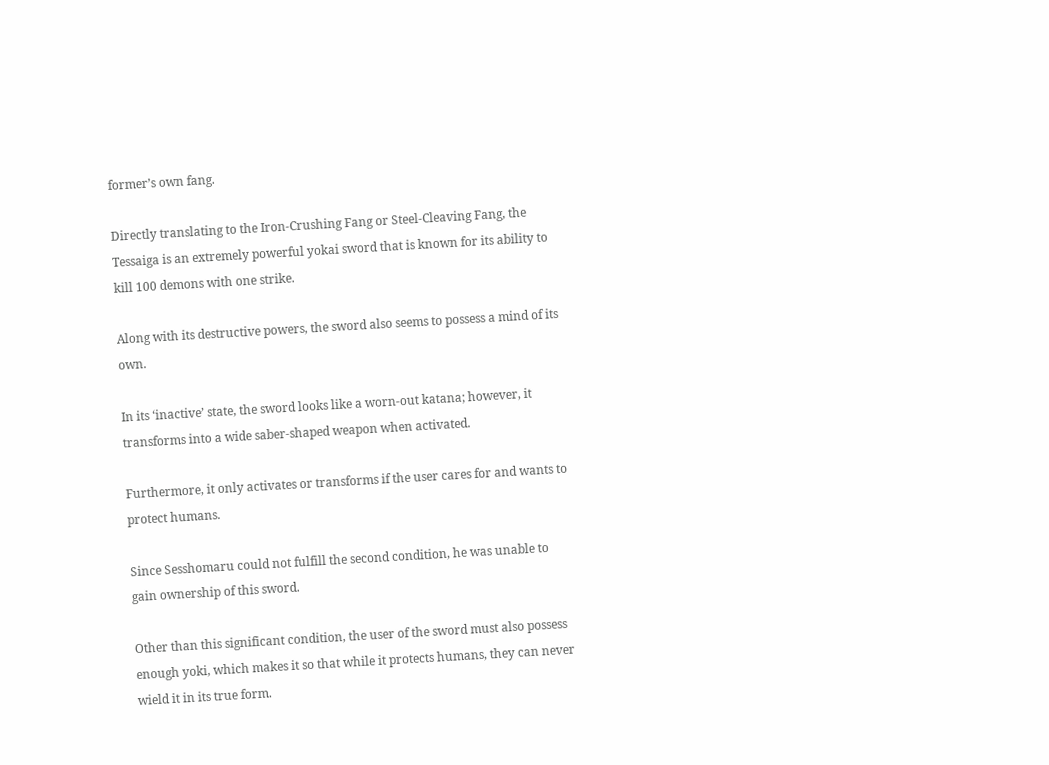former’s own fang.

Directly translating to the Iron-Crushing Fang or Steel-Cleaving Fang, the Tessaiga is an extremely powerful yokai sword that is known for its ability to kill 100 demons with one strike.

Along with its destructive powers, the sword also seems to possess a mind of its own.

In its ‘inactive’ state, the sword looks like a worn-out katana; however, it transforms into a wide saber-shaped weapon when activated.

Furthermore, it only activates or transforms if the user cares for and wants to protect humans.

Since Sesshomaru could not fulfill the second condition, he was unable to gain ownership of this sword.

Other than this significant condition, the user of the sword must also possess enough yoki, which makes it so that while it protects humans, they can never wield it in its true form.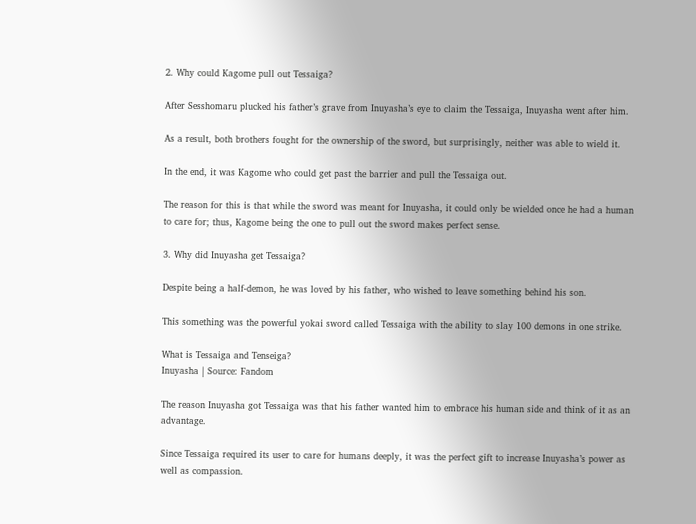2. Why could Kagome pull out Tessaiga?

After Sesshomaru plucked his father’s grave from Inuyasha’s eye to claim the Tessaiga, Inuyasha went after him.

As a result, both brothers fought for the ownership of the sword, but surprisingly, neither was able to wield it.

In the end, it was Kagome who could get past the barrier and pull the Tessaiga out.

The reason for this is that while the sword was meant for Inuyasha, it could only be wielded once he had a human to care for; thus, Kagome being the one to pull out the sword makes perfect sense.

3. Why did Inuyasha get Tessaiga?

Despite being a half-demon, he was loved by his father, who wished to leave something behind his son.

This something was the powerful yokai sword called Tessaiga with the ability to slay 100 demons in one strike.

What is Tessaiga and Tenseiga?
Inuyasha | Source: Fandom

The reason Inuyasha got Tessaiga was that his father wanted him to embrace his human side and think of it as an advantage.

Since Tessaiga required its user to care for humans deeply, it was the perfect gift to increase Inuyasha’s power as well as compassion.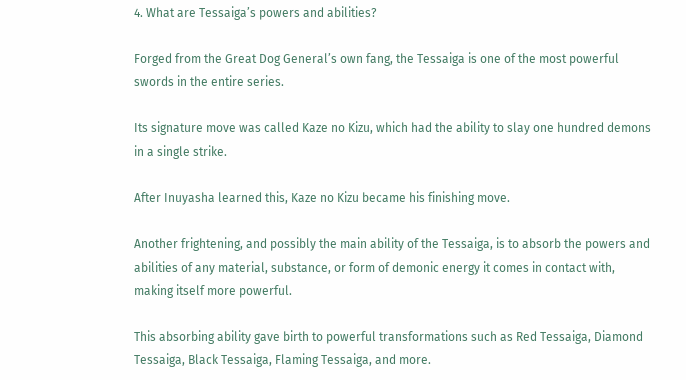4. What are Tessaiga’s powers and abilities?

Forged from the Great Dog General’s own fang, the Tessaiga is one of the most powerful swords in the entire series.

Its signature move was called Kaze no Kizu, which had the ability to slay one hundred demons in a single strike.

After Inuyasha learned this, Kaze no Kizu became his finishing move.

Another frightening, and possibly the main ability of the Tessaiga, is to absorb the powers and abilities of any material, substance, or form of demonic energy it comes in contact with, making itself more powerful.

This absorbing ability gave birth to powerful transformations such as Red Tessaiga, Diamond Tessaiga, Black Tessaiga, Flaming Tessaiga, and more.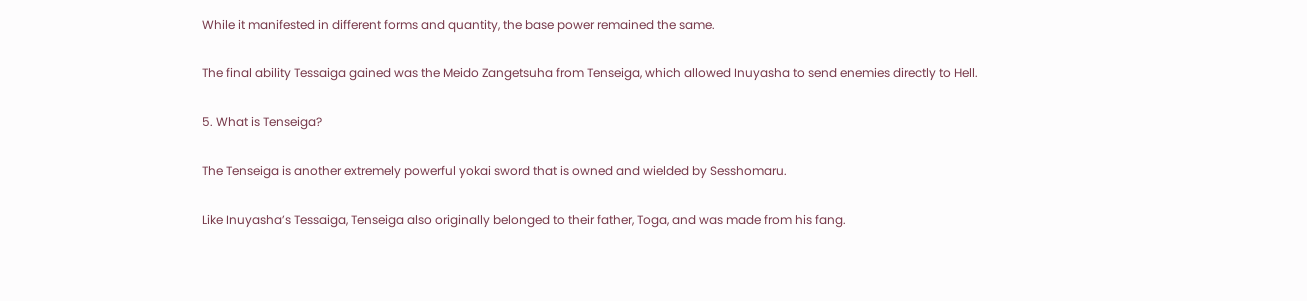While it manifested in different forms and quantity, the base power remained the same.

The final ability Tessaiga gained was the Meido Zangetsuha from Tenseiga, which allowed Inuyasha to send enemies directly to Hell.

5. What is Tenseiga?

The Tenseiga is another extremely powerful yokai sword that is owned and wielded by Sesshomaru.

Like Inuyasha’s Tessaiga, Tenseiga also originally belonged to their father, Toga, and was made from his fang.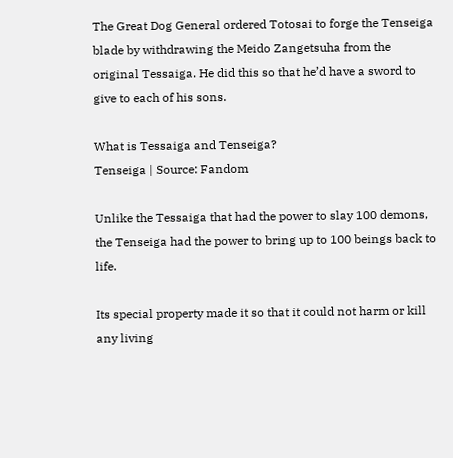The Great Dog General ordered Totosai to forge the Tenseiga blade by withdrawing the Meido Zangetsuha from the original Tessaiga. He did this so that he’d have a sword to give to each of his sons.

What is Tessaiga and Tenseiga?
Tenseiga | Source: Fandom

Unlike the Tessaiga that had the power to slay 100 demons, the Tenseiga had the power to bring up to 100 beings back to life.

Its special property made it so that it could not harm or kill any living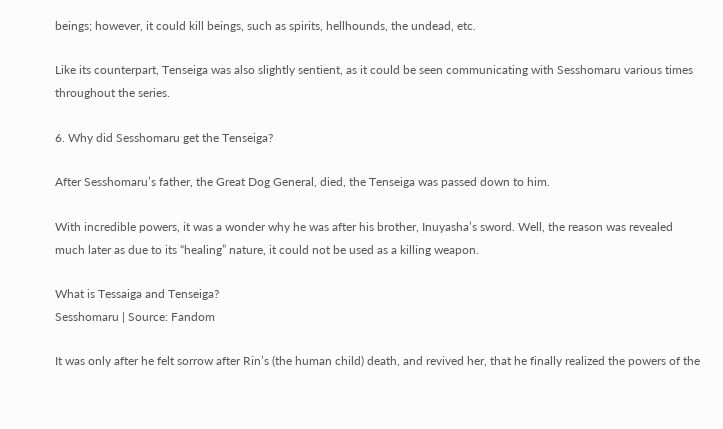beings; however, it could kill beings, such as spirits, hellhounds, the undead, etc.

Like its counterpart, Tenseiga was also slightly sentient, as it could be seen communicating with Sesshomaru various times throughout the series.

6. Why did Sesshomaru get the Tenseiga?

After Sesshomaru’s father, the Great Dog General, died, the Tenseiga was passed down to him.

With incredible powers, it was a wonder why he was after his brother, Inuyasha’s sword. Well, the reason was revealed much later as due to its “healing” nature, it could not be used as a killing weapon.

What is Tessaiga and Tenseiga?
Sesshomaru | Source: Fandom

It was only after he felt sorrow after Rin’s (the human child) death, and revived her, that he finally realized the powers of the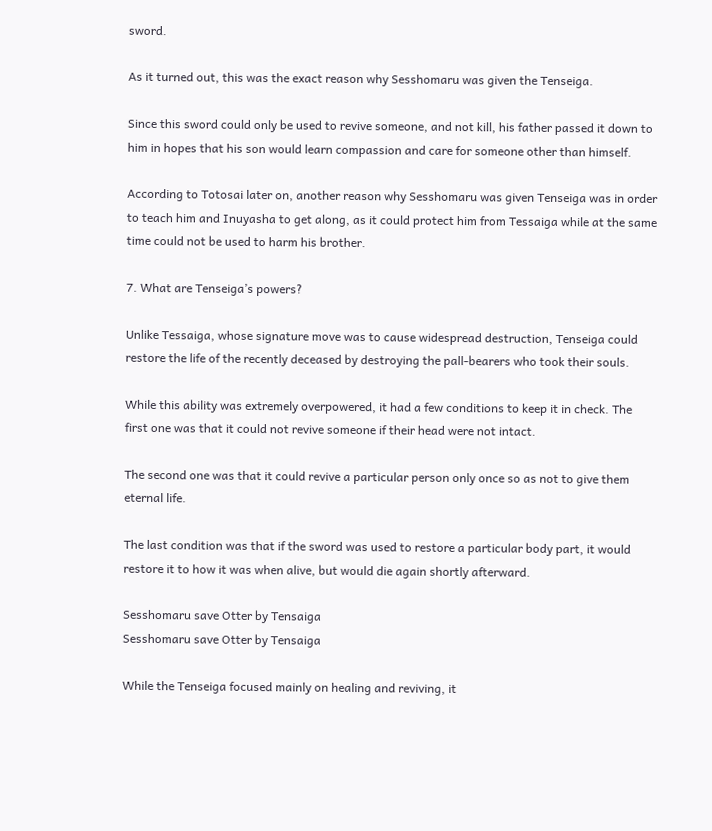sword.

As it turned out, this was the exact reason why Sesshomaru was given the Tenseiga.

Since this sword could only be used to revive someone, and not kill, his father passed it down to him in hopes that his son would learn compassion and care for someone other than himself.

According to Totosai later on, another reason why Sesshomaru was given Tenseiga was in order to teach him and Inuyasha to get along, as it could protect him from Tessaiga while at the same time could not be used to harm his brother.

7. What are Tenseiga’s powers?

Unlike Tessaiga, whose signature move was to cause widespread destruction, Tenseiga could restore the life of the recently deceased by destroying the pall-bearers who took their souls.

While this ability was extremely overpowered, it had a few conditions to keep it in check. The first one was that it could not revive someone if their head were not intact.

The second one was that it could revive a particular person only once so as not to give them eternal life.

The last condition was that if the sword was used to restore a particular body part, it would restore it to how it was when alive, but would die again shortly afterward.

Sesshomaru save Otter by Tensaiga
Sesshomaru save Otter by Tensaiga

While the Tenseiga focused mainly on healing and reviving, it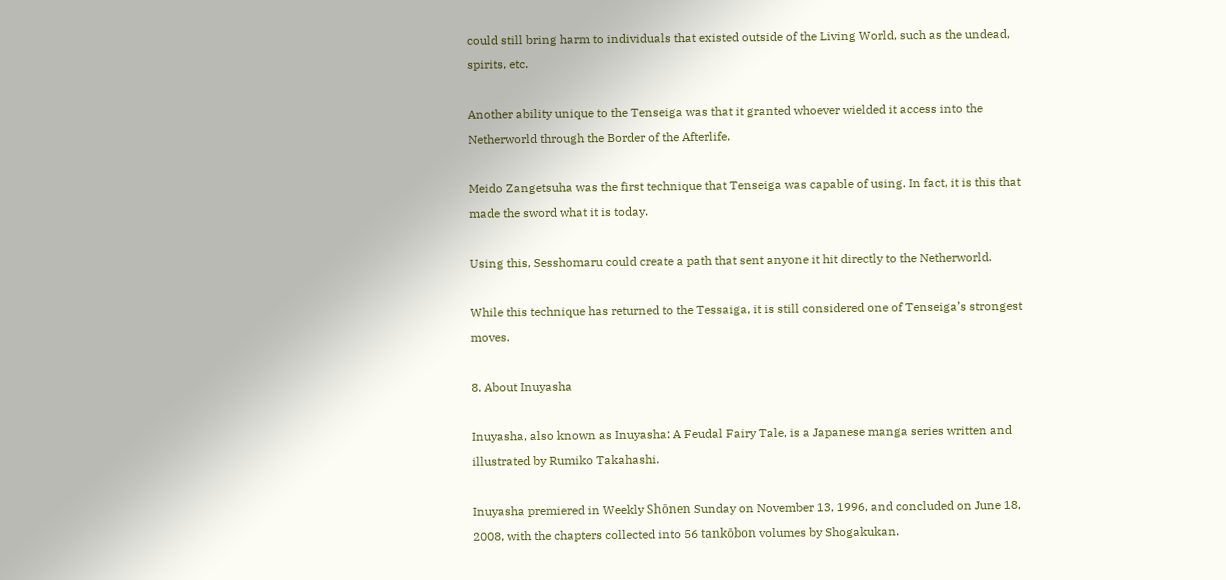could still bring harm to individuals that existed outside of the Living World, such as the undead, spirits, etc.

Another ability unique to the Tenseiga was that it granted whoever wielded it access into the Netherworld through the Border of the Afterlife.

Meido Zangetsuha was the first technique that Tenseiga was capable of using. In fact, it is this that made the sword what it is today.

Using this, Sesshomaru could create a path that sent anyone it hit directly to the Netherworld.

While this technique has returned to the Tessaiga, it is still considered one of Tenseiga’s strongest moves.

8. About Inuyasha

Inuyasha, also known as Inuyasha: A Feudal Fairy Tale, is a Japanese manga series written and illustrated by Rumiko Takahashi.

Inuyasha premiered in Weekly Shōnen Sunday on November 13, 1996, and concluded on June 18, 2008, with the chapters collected into 56 tankōbon volumes by Shogakukan.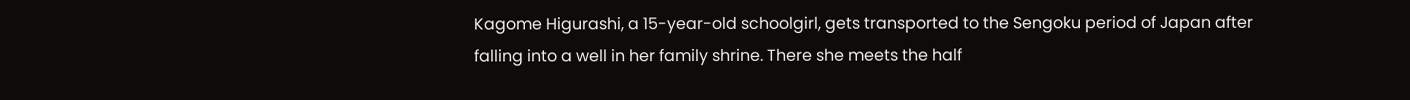Kagome Higurashi, a 15-year-old schoolgirl, gets transported to the Sengoku period of Japan after falling into a well in her family shrine. There she meets the half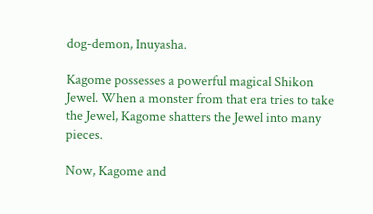dog-demon, Inuyasha.

Kagome possesses a powerful magical Shikon Jewel. When a monster from that era tries to take the Jewel, Kagome shatters the Jewel into many pieces.

Now, Kagome and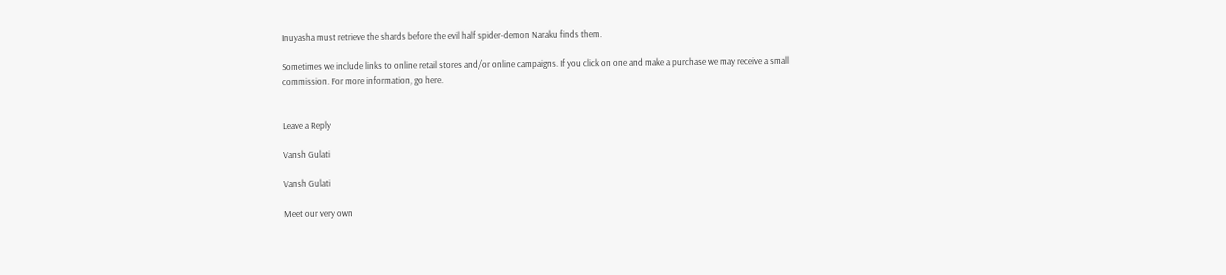Inuyasha must retrieve the shards before the evil half spider-demon Naraku finds them.

Sometimes we include links to online retail stores and/or online campaigns. If you click on one and make a purchase we may receive a small commission. For more information, go here.


Leave a Reply

Vansh Gulati

Vansh Gulati

Meet our very own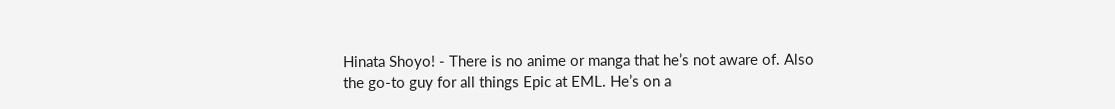Hinata Shoyo! - There is no anime or manga that he’s not aware of. Also the go-to guy for all things Epic at EML. He’s on a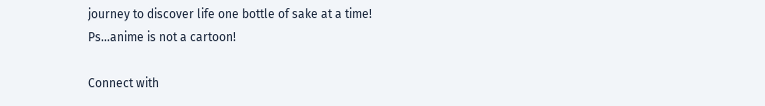journey to discover life one bottle of sake at a time!
Ps...anime is not a cartoon!

Connect with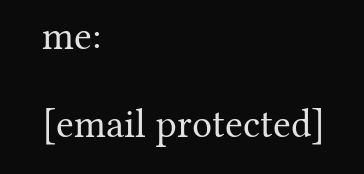me:

[email protected]